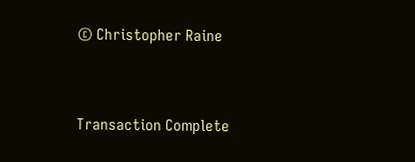© Christopher Raine




Transaction Complete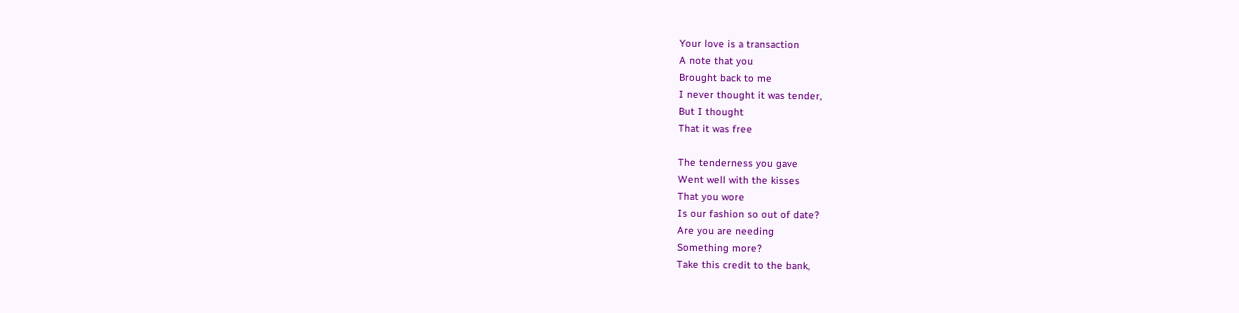Your love is a transaction
A note that you
Brought back to me
I never thought it was tender,
But I thought
That it was free

The tenderness you gave
Went well with the kisses
That you wore
Is our fashion so out of date?
Are you are needing
Something more?
Take this credit to the bank,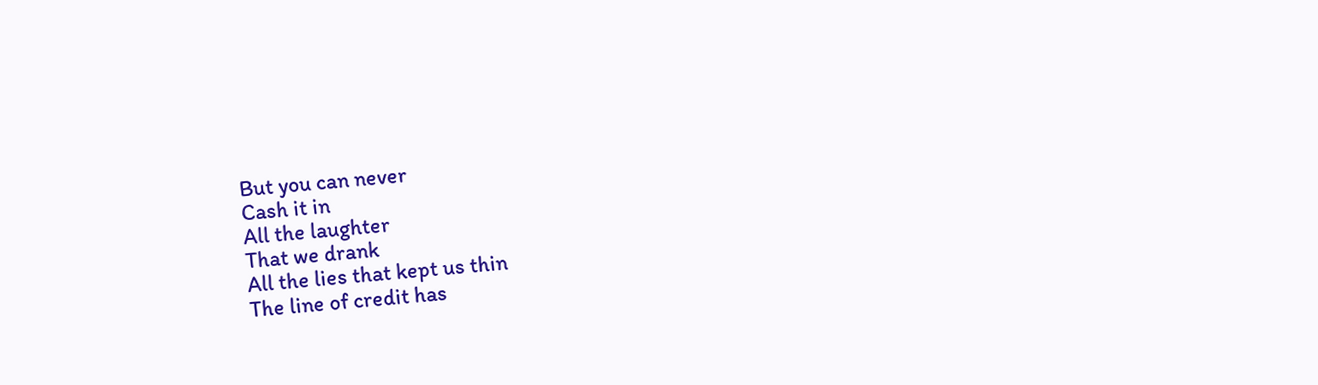But you can never
Cash it in
All the laughter
That we drank
All the lies that kept us thin
The line of credit has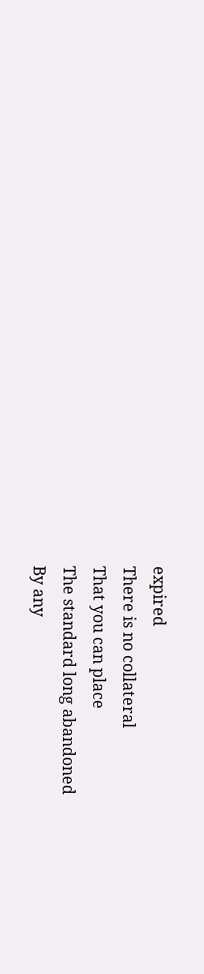expired
There is no collateral
That you can place
The standard long abandoned
By any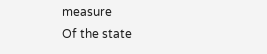measure
Of the state